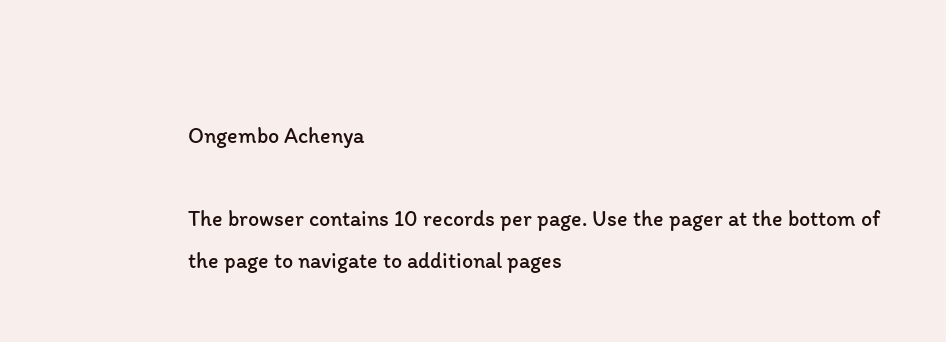Ongembo Achenya

The browser contains 10 records per page. Use the pager at the bottom of the page to navigate to additional pages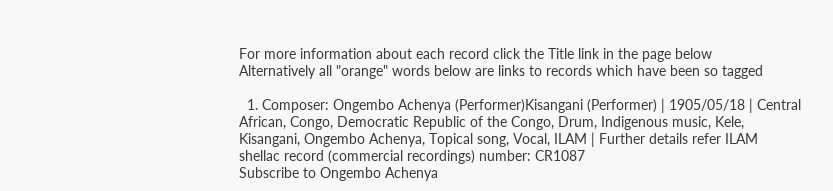For more information about each record click the Title link in the page below
Alternatively all "orange" words below are links to records which have been so tagged

  1. Composer: Ongembo Achenya (Performer)Kisangani (Performer) | 1905/05/18 | Central African, Congo, Democratic Republic of the Congo, Drum, Indigenous music, Kele, Kisangani, Ongembo Achenya, Topical song, Vocal, ILAM | Further details refer ILAM shellac record (commercial recordings) number: CR1087
Subscribe to Ongembo Achenya